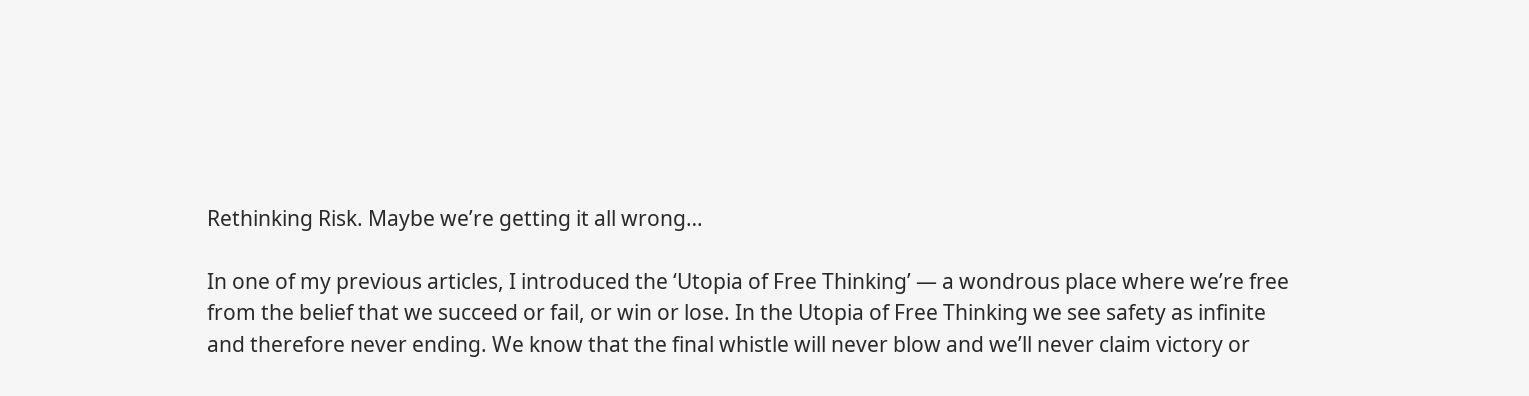Rethinking Risk. Maybe we’re getting it all wrong…

In one of my previous articles, I introduced the ‘Utopia of Free Thinking’ — a wondrous place where we’re free from the belief that we succeed or fail, or win or lose. In the Utopia of Free Thinking we see safety as infinite and therefore never ending. We know that the final whistle will never blow and we’ll never claim victory or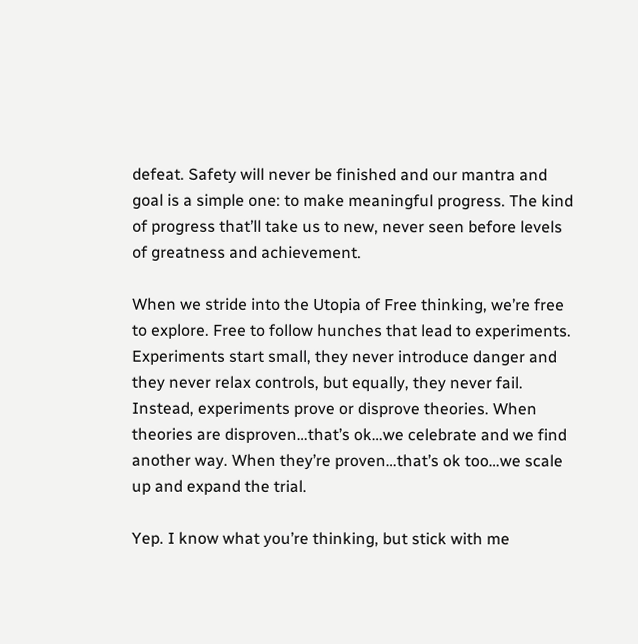defeat. Safety will never be finished and our mantra and goal is a simple one: to make meaningful progress. The kind of progress that’ll take us to new, never seen before levels of greatness and achievement.

When we stride into the Utopia of Free thinking, we’re free to explore. Free to follow hunches that lead to experiments. Experiments start small, they never introduce danger and they never relax controls, but equally, they never fail. Instead, experiments prove or disprove theories. When theories are disproven…that’s ok…we celebrate and we find another way. When they’re proven…that’s ok too…we scale up and expand the trial.

Yep. I know what you’re thinking, but stick with me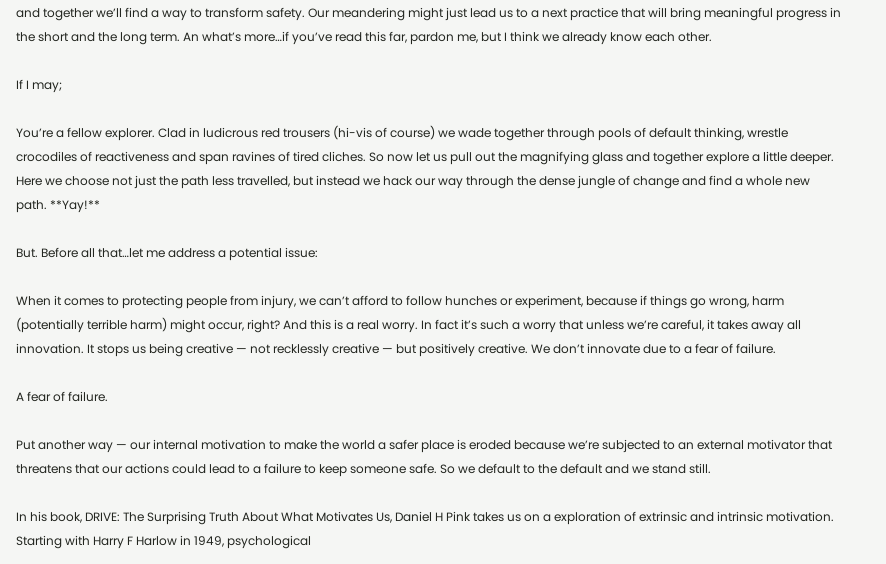and together we’ll find a way to transform safety. Our meandering might just lead us to a next practice that will bring meaningful progress in the short and the long term. An what’s more…if you’ve read this far, pardon me, but I think we already know each other.

If I may;

You’re a fellow explorer. Clad in ludicrous red trousers (hi-vis of course) we wade together through pools of default thinking, wrestle crocodiles of reactiveness and span ravines of tired cliches. So now let us pull out the magnifying glass and together explore a little deeper. Here we choose not just the path less travelled, but instead we hack our way through the dense jungle of change and find a whole new path. **Yay!**

But. Before all that…let me address a potential issue:

When it comes to protecting people from injury, we can’t afford to follow hunches or experiment, because if things go wrong, harm (potentially terrible harm) might occur, right? And this is a real worry. In fact it’s such a worry that unless we’re careful, it takes away all innovation. It stops us being creative — not recklessly creative — but positively creative. We don’t innovate due to a fear of failure.

A fear of failure.

Put another way — our internal motivation to make the world a safer place is eroded because we’re subjected to an external motivator that threatens that our actions could lead to a failure to keep someone safe. So we default to the default and we stand still.

In his book, DRIVE: The Surprising Truth About What Motivates Us, Daniel H Pink takes us on a exploration of extrinsic and intrinsic motivation. Starting with Harry F Harlow in 1949, psychological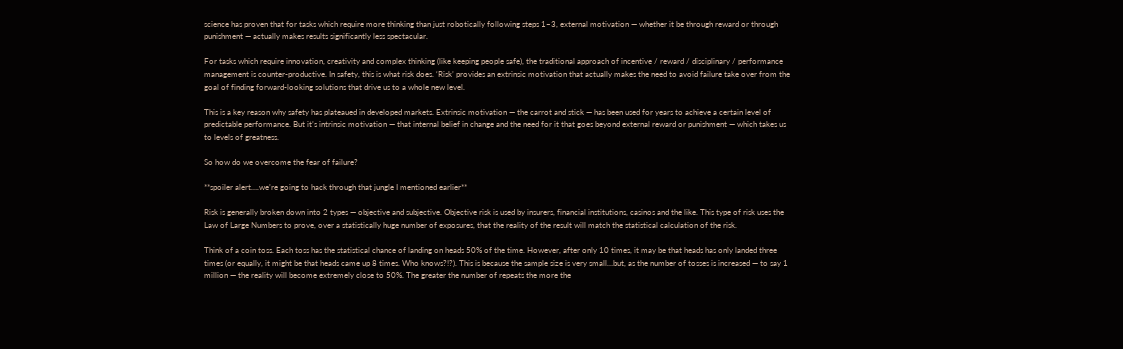science has proven that for tasks which require more thinking than just robotically following steps 1–3, external motivation — whether it be through reward or through punishment — actually makes results significantly less spectacular.

For tasks which require innovation, creativity and complex thinking (like keeping people safe), the traditional approach of incentive / reward / disciplinary / performance management is counter-productive. In safety, this is what risk does. ‘Risk’ provides an extrinsic motivation that actually makes the need to avoid failure take over from the goal of finding forward-looking solutions that drive us to a whole new level.

This is a key reason why safety has plateaued in developed markets. Extrinsic motivation — the carrot and stick — has been used for years to achieve a certain level of predictable performance. But it’s intrinsic motivation — that internal belief in change and the need for it that goes beyond external reward or punishment — which takes us to levels of greatness.

So how do we overcome the fear of failure?

**spoiler alert….we’re going to hack through that jungle I mentioned earlier**

Risk is generally broken down into 2 types — objective and subjective. Objective risk is used by insurers, financial institutions, casinos and the like. This type of risk uses the Law of Large Numbers to prove, over a statistically huge number of exposures, that the reality of the result will match the statistical calculation of the risk.

Think of a coin toss. Each toss has the statistical chance of landing on heads 50% of the time. However, after only 10 times, it may be that heads has only landed three times (or equally, it might be that heads came up 8 times. Who knows?!?). This is because the sample size is very small…but, as the number of tosses is increased — to say 1 million — the reality will become extremely close to 50%. The greater the number of repeats the more the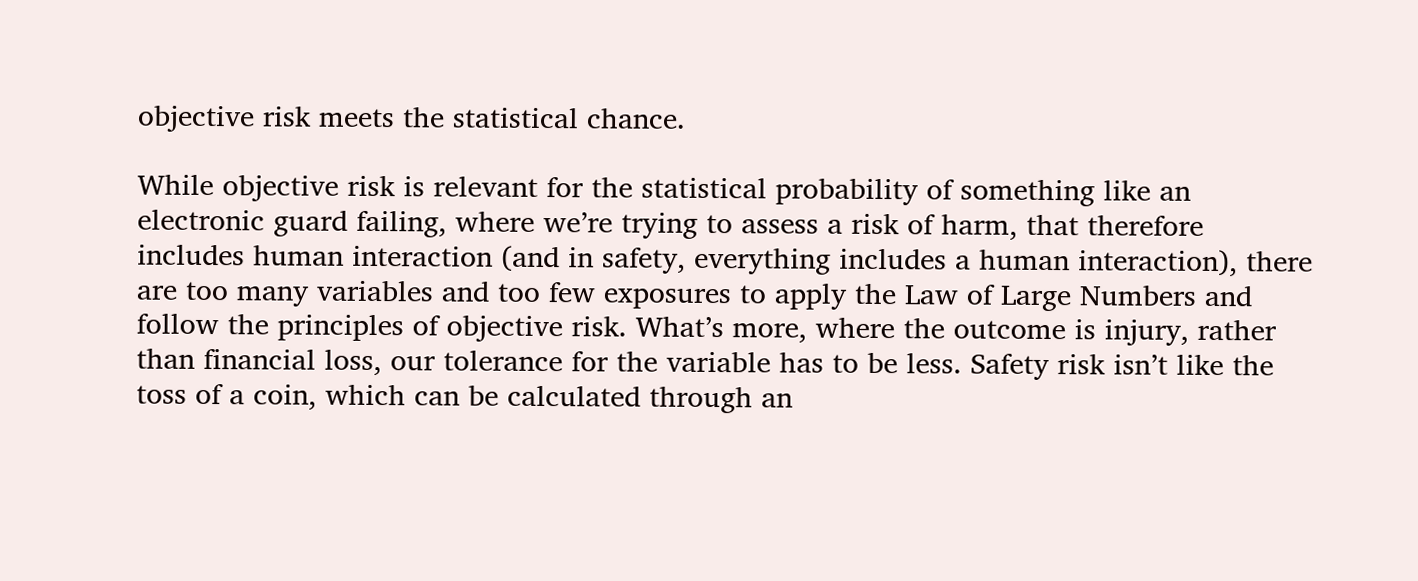objective risk meets the statistical chance.

While objective risk is relevant for the statistical probability of something like an electronic guard failing, where we’re trying to assess a risk of harm, that therefore includes human interaction (and in safety, everything includes a human interaction), there are too many variables and too few exposures to apply the Law of Large Numbers and follow the principles of objective risk. What’s more, where the outcome is injury, rather than financial loss, our tolerance for the variable has to be less. Safety risk isn’t like the toss of a coin, which can be calculated through an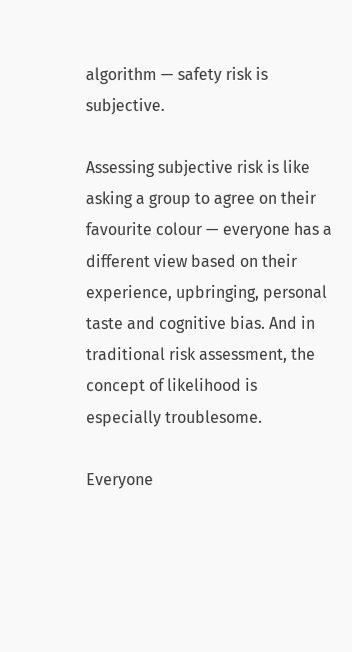algorithm — safety risk is subjective.

Assessing subjective risk is like asking a group to agree on their favourite colour — everyone has a different view based on their experience, upbringing, personal taste and cognitive bias. And in traditional risk assessment, the concept of likelihood is especially troublesome.

Everyone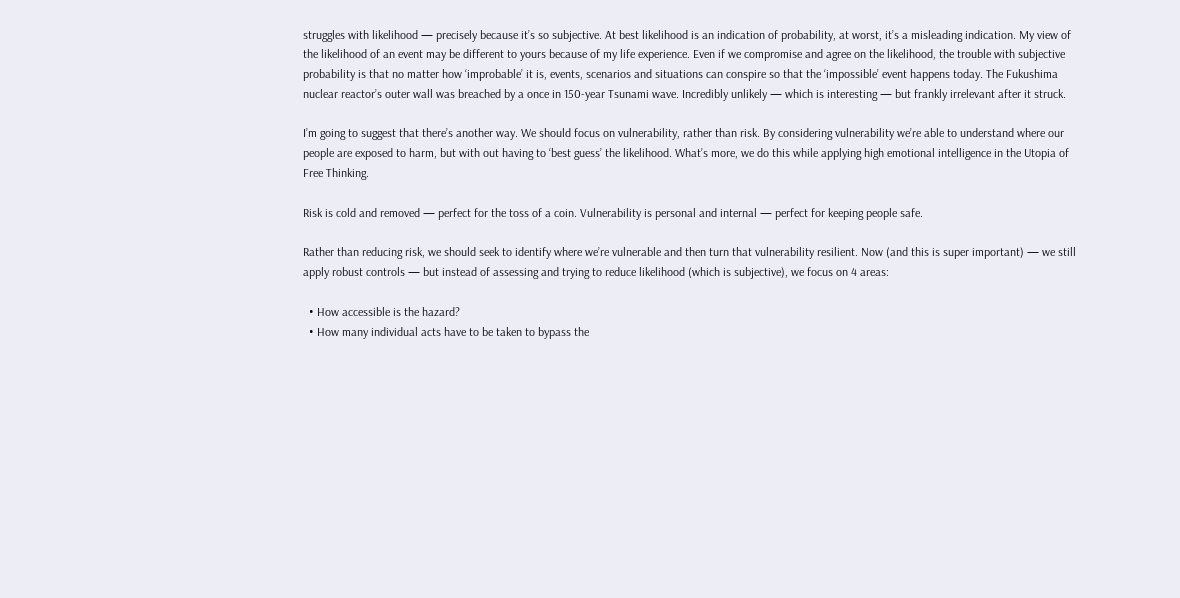struggles with likelihood — precisely because it’s so subjective. At best likelihood is an indication of probability, at worst, it’s a misleading indication. My view of the likelihood of an event may be different to yours because of my life experience. Even if we compromise and agree on the likelihood, the trouble with subjective probability is that no matter how ‘improbable’ it is, events, scenarios and situations can conspire so that the ‘impossible’ event happens today. The Fukushima nuclear reactor’s outer wall was breached by a once in 150-year Tsunami wave. Incredibly unlikely — which is interesting — but frankly irrelevant after it struck.

I’m going to suggest that there’s another way. We should focus on vulnerability, rather than risk. By considering vulnerability we’re able to understand where our people are exposed to harm, but with out having to ‘best guess’ the likelihood. What’s more, we do this while applying high emotional intelligence in the Utopia of Free Thinking.

Risk is cold and removed — perfect for the toss of a coin. Vulnerability is personal and internal — perfect for keeping people safe.

Rather than reducing risk, we should seek to identify where we’re vulnerable and then turn that vulnerability resilient. Now (and this is super important) — we still apply robust controls — but instead of assessing and trying to reduce likelihood (which is subjective), we focus on 4 areas:

  • How accessible is the hazard?
  • How many individual acts have to be taken to bypass the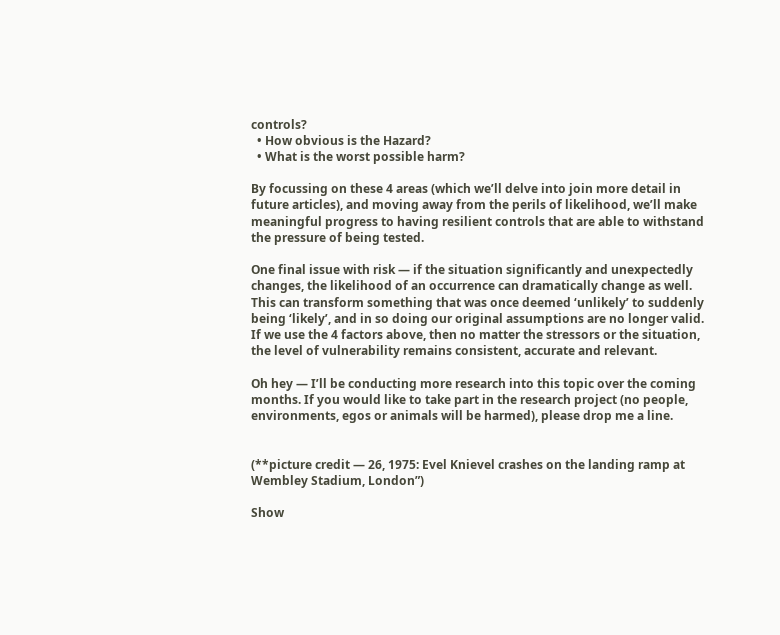controls?
  • How obvious is the Hazard?
  • What is the worst possible harm?

By focussing on these 4 areas (which we’ll delve into join more detail in future articles), and moving away from the perils of likelihood, we’ll make meaningful progress to having resilient controls that are able to withstand the pressure of being tested.

One final issue with risk — if the situation significantly and unexpectedly changes, the likelihood of an occurrence can dramatically change as well. This can transform something that was once deemed ‘unlikely’ to suddenly being ‘likely’, and in so doing our original assumptions are no longer valid. If we use the 4 factors above, then no matter the stressors or the situation, the level of vulnerability remains consistent, accurate and relevant.

Oh hey — I’ll be conducting more research into this topic over the coming months. If you would like to take part in the research project (no people, environments, egos or animals will be harmed), please drop me a line.


(**picture credit — 26, 1975: Evel Knievel crashes on the landing ramp at Wembley Stadium, London”)

Show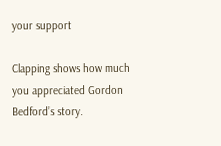your support

Clapping shows how much you appreciated Gordon Bedford’s story.